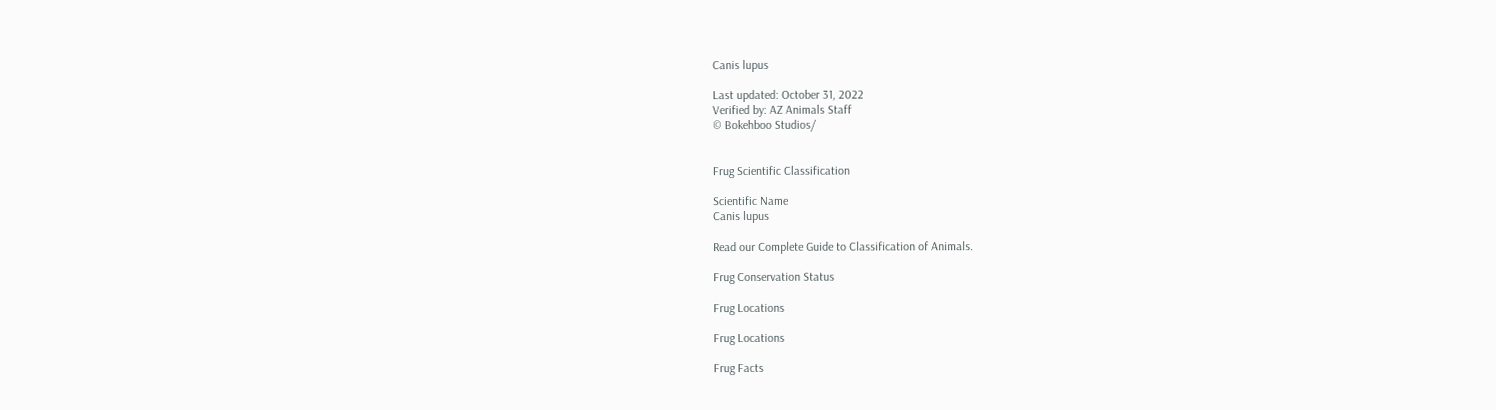Canis lupus

Last updated: October 31, 2022
Verified by: AZ Animals Staff
© Bokehboo Studios/


Frug Scientific Classification

Scientific Name
Canis lupus

Read our Complete Guide to Classification of Animals.

Frug Conservation Status

Frug Locations

Frug Locations

Frug Facts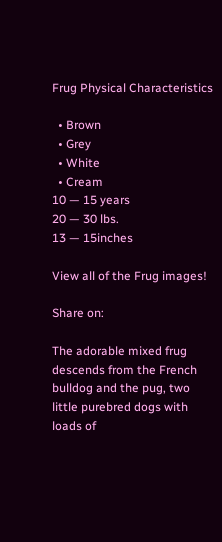Frug Physical Characteristics

  • Brown
  • Grey
  • White
  • Cream
10 — 15 years
20 — 30 lbs.
13 — 15inches

View all of the Frug images!

Share on:

The adorable mixed frug descends from the French bulldog and the pug, two little purebred dogs with loads of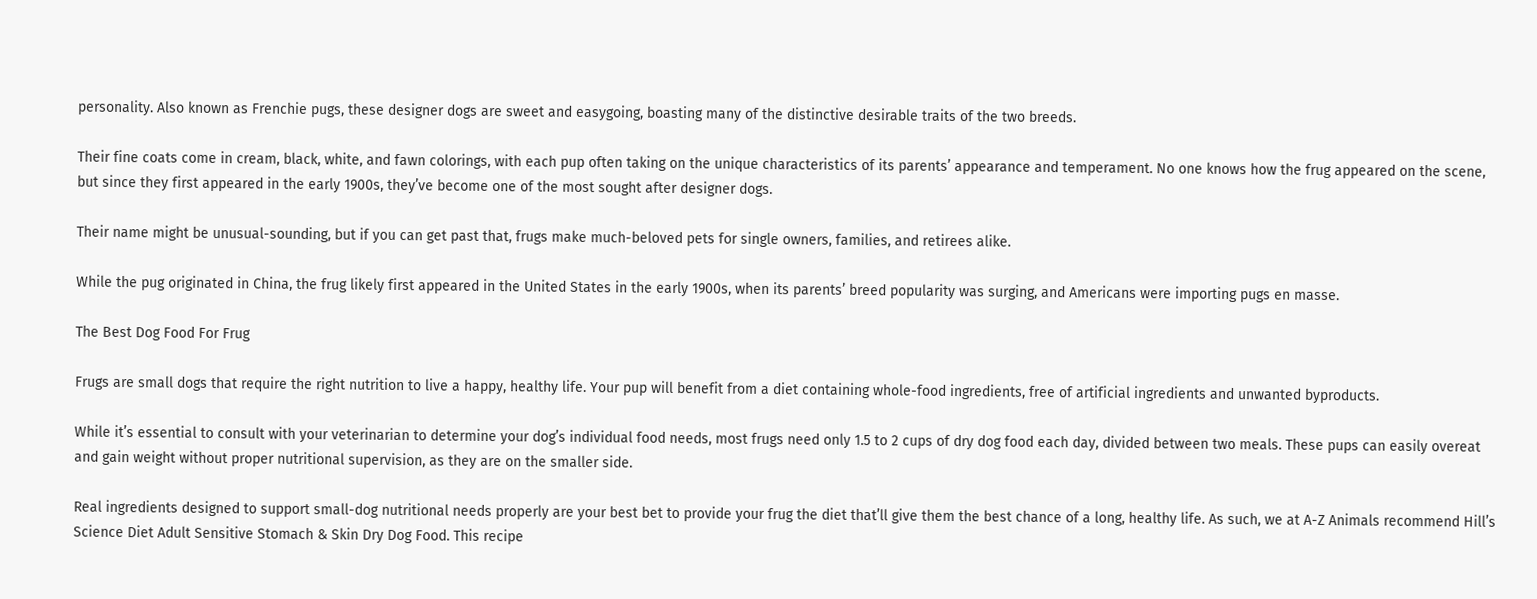personality. Also known as Frenchie pugs, these designer dogs are sweet and easygoing, boasting many of the distinctive desirable traits of the two breeds.

Their fine coats come in cream, black, white, and fawn colorings, with each pup often taking on the unique characteristics of its parents’ appearance and temperament. No one knows how the frug appeared on the scene, but since they first appeared in the early 1900s, they’ve become one of the most sought after designer dogs.

Their name might be unusual-sounding, but if you can get past that, frugs make much-beloved pets for single owners, families, and retirees alike.

While the pug originated in China, the frug likely first appeared in the United States in the early 1900s, when its parents’ breed popularity was surging, and Americans were importing pugs en masse.

The Best Dog Food For Frug

Frugs are small dogs that require the right nutrition to live a happy, healthy life. Your pup will benefit from a diet containing whole-food ingredients, free of artificial ingredients and unwanted byproducts.

While it’s essential to consult with your veterinarian to determine your dog’s individual food needs, most frugs need only 1.5 to 2 cups of dry dog food each day, divided between two meals. These pups can easily overeat and gain weight without proper nutritional supervision, as they are on the smaller side.

Real ingredients designed to support small-dog nutritional needs properly are your best bet to provide your frug the diet that’ll give them the best chance of a long, healthy life. As such, we at A-Z Animals recommend Hill’s Science Diet Adult Sensitive Stomach & Skin Dry Dog Food. This recipe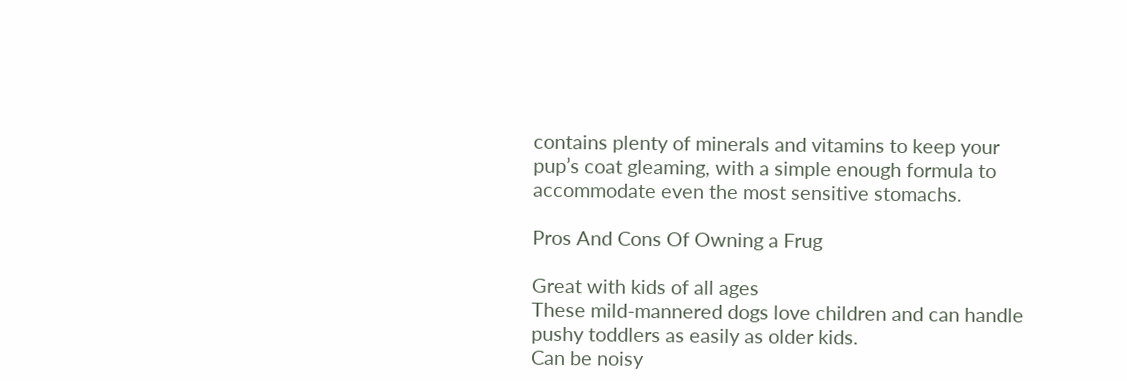contains plenty of minerals and vitamins to keep your pup’s coat gleaming, with a simple enough formula to accommodate even the most sensitive stomachs.

Pros And Cons Of Owning a Frug

Great with kids of all ages
These mild-mannered dogs love children and can handle pushy toddlers as easily as older kids.
Can be noisy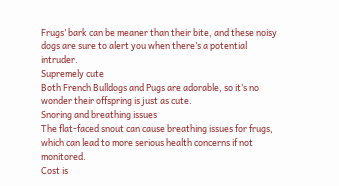Frugs’ bark can be meaner than their bite, and these noisy dogs are sure to alert you when there’s a potential intruder.
Supremely cute
Both French Bulldogs and Pugs are adorable, so it’s no wonder their offspring is just as cute.
Snoring and breathing issues
The flat-faced snout can cause breathing issues for frugs, which can lead to more serious health concerns if not monitored.
Cost is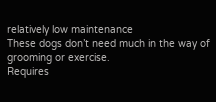relatively low maintenance
These dogs don’t need much in the way of grooming or exercise.
Requires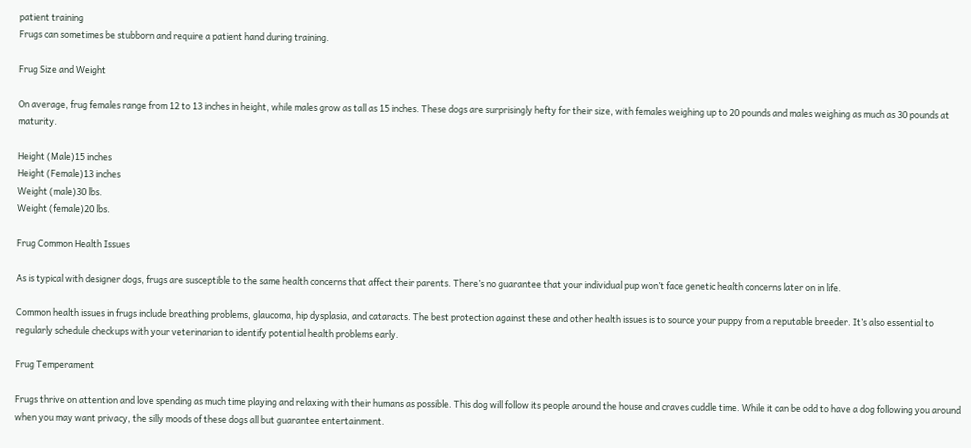patient training
Frugs can sometimes be stubborn and require a patient hand during training.

Frug Size and Weight

On average, frug females range from 12 to 13 inches in height, while males grow as tall as 15 inches. These dogs are surprisingly hefty for their size, with females weighing up to 20 pounds and males weighing as much as 30 pounds at maturity.

Height (Male)15 inches
Height (Female)13 inches
Weight (male)30 lbs.
Weight (female)20 lbs.

Frug Common Health Issues

As is typical with designer dogs, frugs are susceptible to the same health concerns that affect their parents. There’s no guarantee that your individual pup won’t face genetic health concerns later on in life.

Common health issues in frugs include breathing problems, glaucoma, hip dysplasia, and cataracts. The best protection against these and other health issues is to source your puppy from a reputable breeder. It’s also essential to regularly schedule checkups with your veterinarian to identify potential health problems early.

Frug Temperament

Frugs thrive on attention and love spending as much time playing and relaxing with their humans as possible. This dog will follow its people around the house and craves cuddle time. While it can be odd to have a dog following you around when you may want privacy, the silly moods of these dogs all but guarantee entertainment.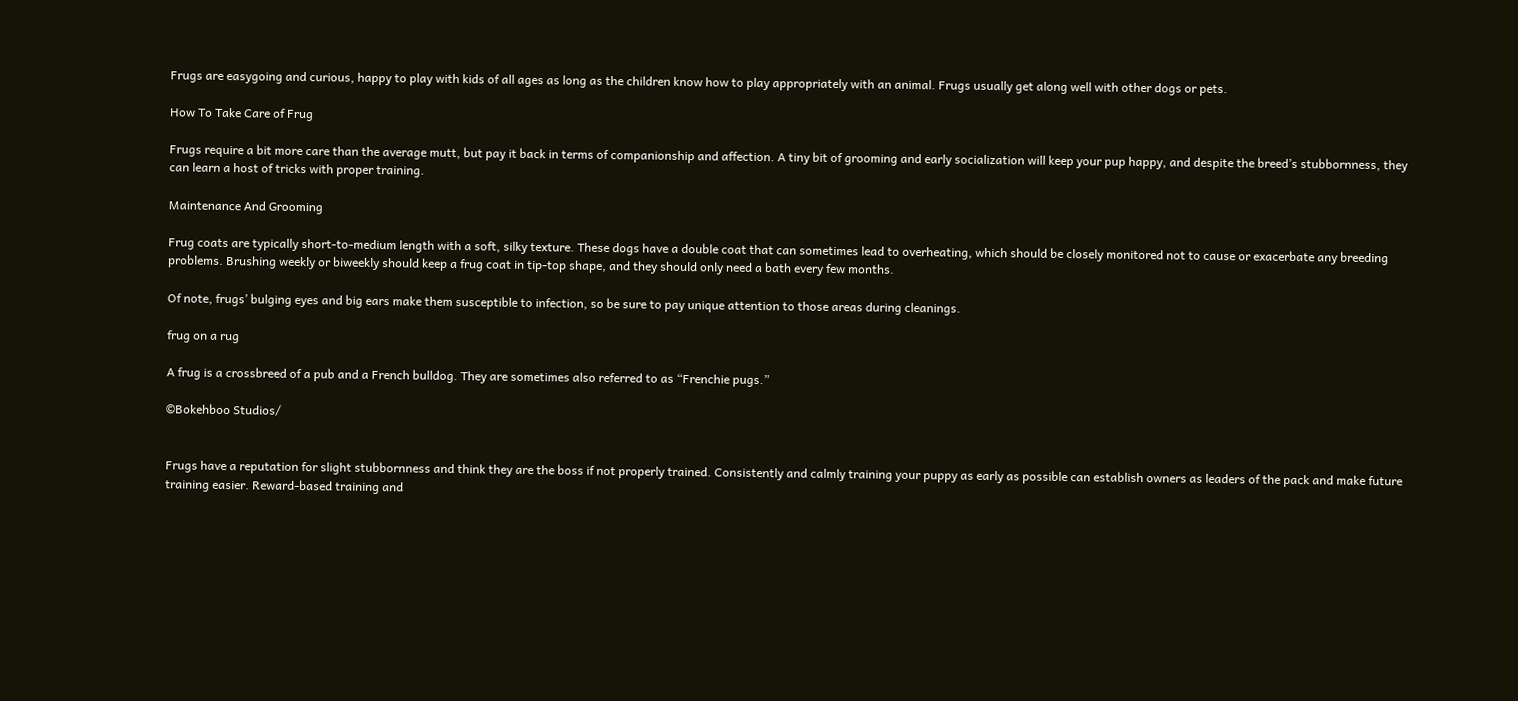Frugs are easygoing and curious, happy to play with kids of all ages as long as the children know how to play appropriately with an animal. Frugs usually get along well with other dogs or pets.

How To Take Care of Frug

Frugs require a bit more care than the average mutt, but pay it back in terms of companionship and affection. A tiny bit of grooming and early socialization will keep your pup happy, and despite the breed’s stubbornness, they can learn a host of tricks with proper training.

Maintenance And Grooming

Frug coats are typically short-to-medium length with a soft, silky texture. These dogs have a double coat that can sometimes lead to overheating, which should be closely monitored not to cause or exacerbate any breeding problems. Brushing weekly or biweekly should keep a frug coat in tip-top shape, and they should only need a bath every few months.

Of note, frugs’ bulging eyes and big ears make them susceptible to infection, so be sure to pay unique attention to those areas during cleanings.

frug on a rug

A frug is a crossbreed of a pub and a French bulldog. They are sometimes also referred to as “Frenchie pugs.”

©Bokehboo Studios/


Frugs have a reputation for slight stubbornness and think they are the boss if not properly trained. Consistently and calmly training your puppy as early as possible can establish owners as leaders of the pack and make future training easier. Reward-based training and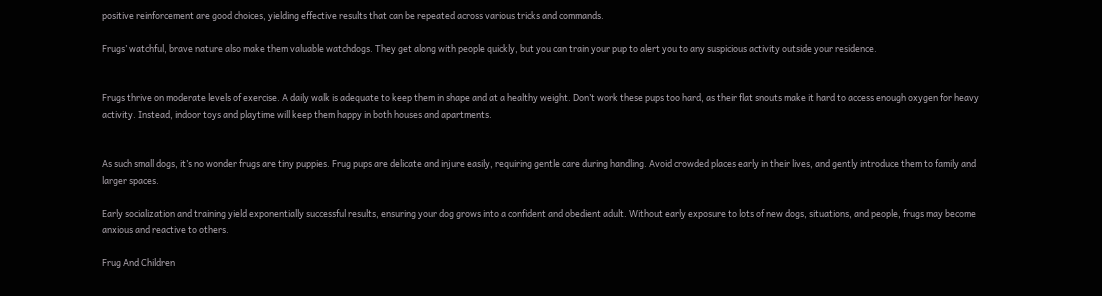positive reinforcement are good choices, yielding effective results that can be repeated across various tricks and commands.

Frugs’ watchful, brave nature also make them valuable watchdogs. They get along with people quickly, but you can train your pup to alert you to any suspicious activity outside your residence.


Frugs thrive on moderate levels of exercise. A daily walk is adequate to keep them in shape and at a healthy weight. Don’t work these pups too hard, as their flat snouts make it hard to access enough oxygen for heavy activity. Instead, indoor toys and playtime will keep them happy in both houses and apartments.


As such small dogs, it’s no wonder frugs are tiny puppies. Frug pups are delicate and injure easily, requiring gentle care during handling. Avoid crowded places early in their lives, and gently introduce them to family and larger spaces.

Early socialization and training yield exponentially successful results, ensuring your dog grows into a confident and obedient adult. Without early exposure to lots of new dogs, situations, and people, frugs may become anxious and reactive to others.

Frug And Children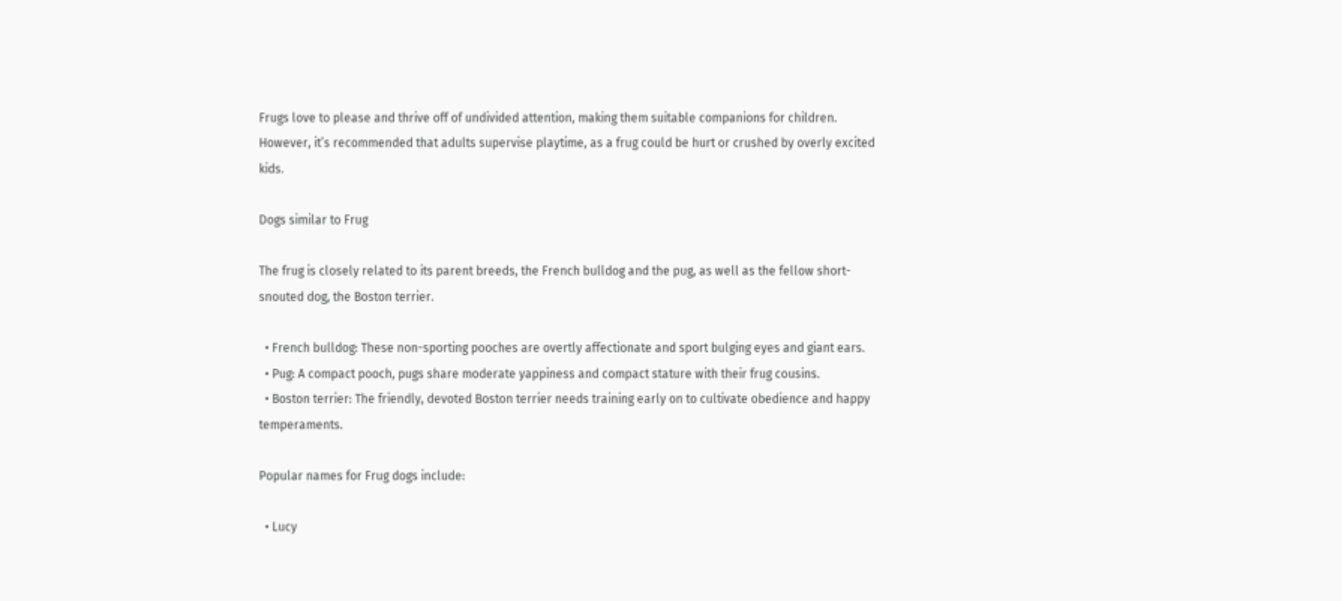Frugs love to please and thrive off of undivided attention, making them suitable companions for children. However, it’s recommended that adults supervise playtime, as a frug could be hurt or crushed by overly excited kids.

Dogs similar to Frug

The frug is closely related to its parent breeds, the French bulldog and the pug, as well as the fellow short-snouted dog, the Boston terrier.

  • French bulldog: These non-sporting pooches are overtly affectionate and sport bulging eyes and giant ears.
  • Pug: A compact pooch, pugs share moderate yappiness and compact stature with their frug cousins.
  • Boston terrier: The friendly, devoted Boston terrier needs training early on to cultivate obedience and happy temperaments.

Popular names for Frug dogs include:

  • Lucy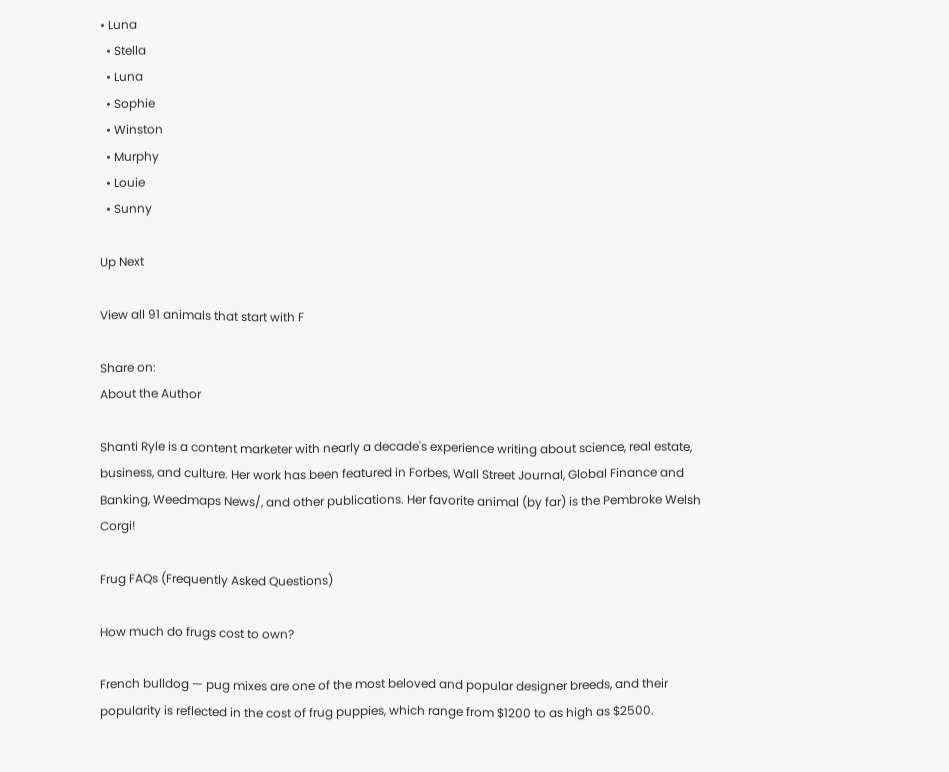• Luna
  • Stella
  • Luna
  • Sophie
  • Winston
  • Murphy
  • Louie
  • Sunny

Up Next

View all 91 animals that start with F

Share on:
About the Author

Shanti Ryle is a content marketer with nearly a decade's experience writing about science, real estate, business, and culture. Her work has been featured in Forbes, Wall Street Journal, Global Finance and Banking, Weedmaps News/, and other publications. Her favorite animal (by far) is the Pembroke Welsh Corgi!

Frug FAQs (Frequently Asked Questions)

How much do frugs cost to own?

French bulldog — pug mixes are one of the most beloved and popular designer breeds, and their popularity is reflected in the cost of frug puppies, which range from $1200 to as high as $2500.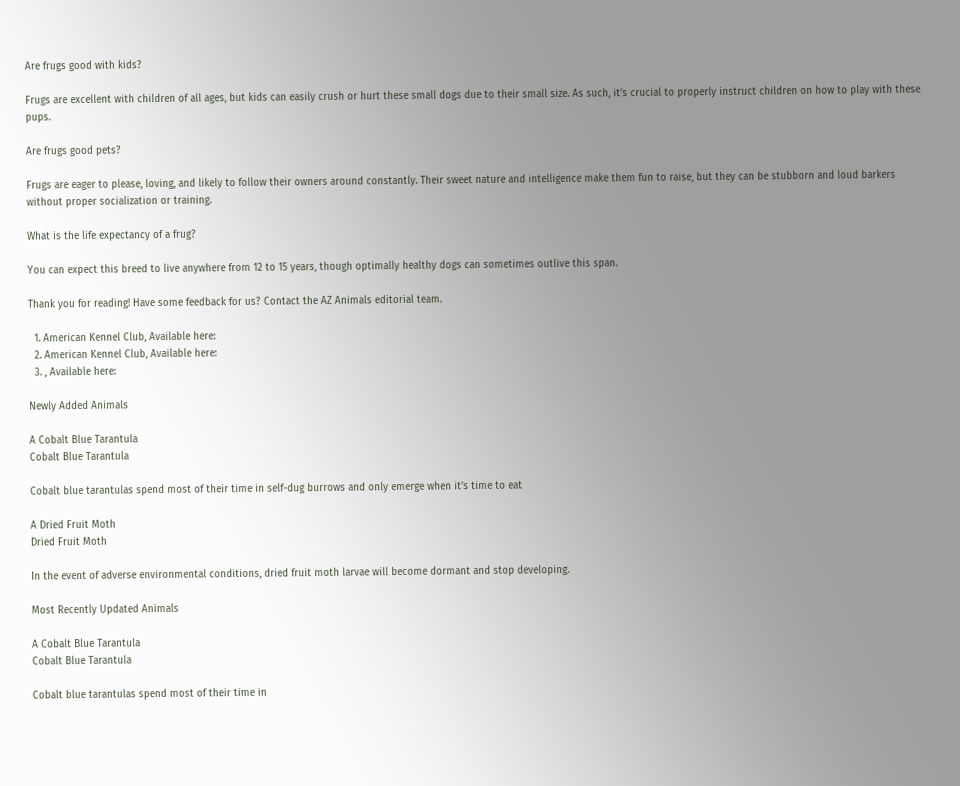Are frugs good with kids?

Frugs are excellent with children of all ages, but kids can easily crush or hurt these small dogs due to their small size. As such, it’s crucial to properly instruct children on how to play with these pups.

Are frugs good pets?

Frugs are eager to please, loving, and likely to follow their owners around constantly. Their sweet nature and intelligence make them fun to raise, but they can be stubborn and loud barkers without proper socialization or training.

What is the life expectancy of a frug?

You can expect this breed to live anywhere from 12 to 15 years, though optimally healthy dogs can sometimes outlive this span.

Thank you for reading! Have some feedback for us? Contact the AZ Animals editorial team.

  1. American Kennel Club, Available here:
  2. American Kennel Club, Available here:
  3. , Available here:

Newly Added Animals

A Cobalt Blue Tarantula
Cobalt Blue Tarantula

Cobalt blue tarantulas spend most of their time in self-dug burrows and only emerge when it's time to eat

A Dried Fruit Moth
Dried Fruit Moth

In the event of adverse environmental conditions, dried fruit moth larvae will become dormant and stop developing.

Most Recently Updated Animals

A Cobalt Blue Tarantula
Cobalt Blue Tarantula

Cobalt blue tarantulas spend most of their time in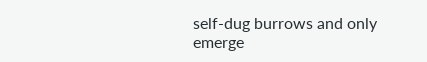self-dug burrows and only emerge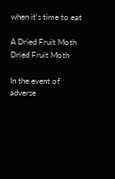when it's time to eat

A Dried Fruit Moth
Dried Fruit Moth

In the event of adverse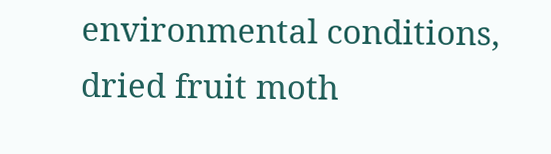environmental conditions, dried fruit moth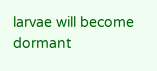larvae will become dormant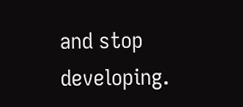and stop developing.